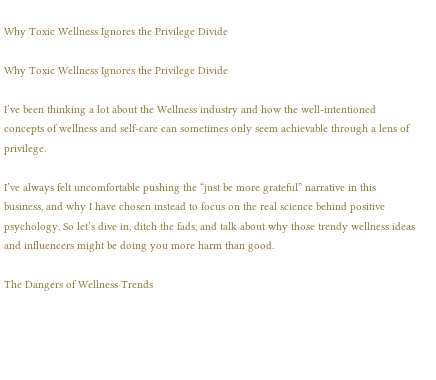Why Toxic Wellness Ignores the Privilege Divide

Why Toxic Wellness Ignores the Privilege Divide

I’ve been thinking a lot about the Wellness industry and how the well-intentioned concepts of wellness and self-care can sometimes only seem achievable through a lens of privilege.

I’ve always felt uncomfortable pushing the “just be more grateful” narrative in this business, and why I have chosen instead to focus on the real science behind positive psychology. So let’s dive in, ditch the fads, and talk about why those trendy wellness ideas and influencers might be doing you more harm than good.

The Dangers of Wellness Trends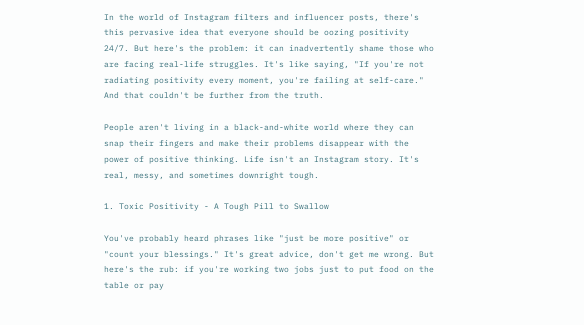In the world of Instagram filters and influencer posts, there's this pervasive idea that everyone should be oozing positivity 24/7. But here's the problem: it can inadvertently shame those who are facing real-life struggles. It's like saying, "If you're not radiating positivity every moment, you're failing at self-care." And that couldn't be further from the truth.

People aren't living in a black-and-white world where they can snap their fingers and make their problems disappear with the power of positive thinking. Life isn't an Instagram story. It's real, messy, and sometimes downright tough.

1. Toxic Positivity - A Tough Pill to Swallow

You've probably heard phrases like "just be more positive" or "count your blessings." It's great advice, don't get me wrong. But here's the rub: if you're working two jobs just to put food on the table or pay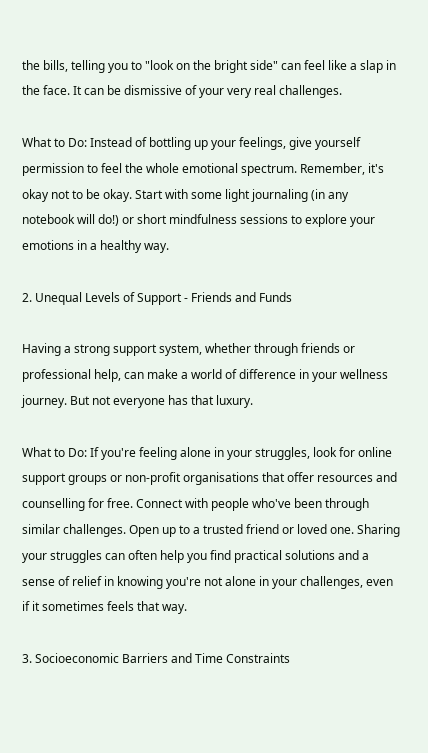the bills, telling you to "look on the bright side" can feel like a slap in the face. It can be dismissive of your very real challenges.

What to Do: Instead of bottling up your feelings, give yourself permission to feel the whole emotional spectrum. Remember, it's okay not to be okay. Start with some light journaling (in any notebook will do!) or short mindfulness sessions to explore your emotions in a healthy way.

2. Unequal Levels of Support - Friends and Funds

Having a strong support system, whether through friends or professional help, can make a world of difference in your wellness journey. But not everyone has that luxury.

What to Do: If you're feeling alone in your struggles, look for online support groups or non-profit organisations that offer resources and counselling for free. Connect with people who've been through similar challenges. Open up to a trusted friend or loved one. Sharing your struggles can often help you find practical solutions and a sense of relief in knowing you're not alone in your challenges, even if it sometimes feels that way.

3. Socioeconomic Barriers and Time Constraints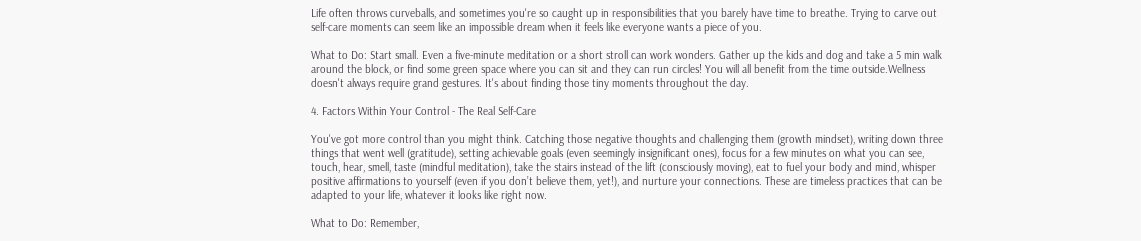Life often throws curveballs, and sometimes you're so caught up in responsibilities that you barely have time to breathe. Trying to carve out self-care moments can seem like an impossible dream when it feels like everyone wants a piece of you.

What to Do: Start small. Even a five-minute meditation or a short stroll can work wonders. Gather up the kids and dog and take a 5 min walk around the block, or find some green space where you can sit and they can run circles! You will all benefit from the time outside.Wellness doesn't always require grand gestures. It's about finding those tiny moments throughout the day.

4. Factors Within Your Control - The Real Self-Care

You've got more control than you might think. Catching those negative thoughts and challenging them (growth mindset), writing down three things that went well (gratitude), setting achievable goals (even seemingly insignificant ones), focus for a few minutes on what you can see, touch, hear, smell, taste (mindful meditation), take the stairs instead of the lift (consciously moving), eat to fuel your body and mind, whisper positive affirmations to yourself (even if you don’t believe them, yet!), and nurture your connections. These are timeless practices that can be adapted to your life, whatever it looks like right now.

What to Do: Remember,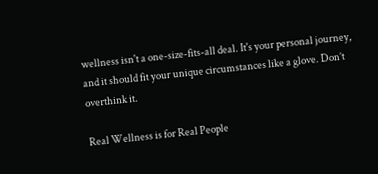wellness isn't a one-size-fits-all deal. It's your personal journey, and it should fit your unique circumstances like a glove. Don’t overthink it.

Real Wellness is for Real People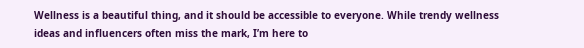Wellness is a beautiful thing, and it should be accessible to everyone. While trendy wellness ideas and influencers often miss the mark, I’m here to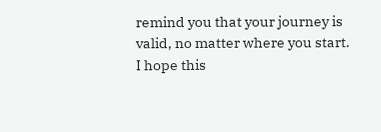remind you that your journey is valid, no matter where you start. I hope this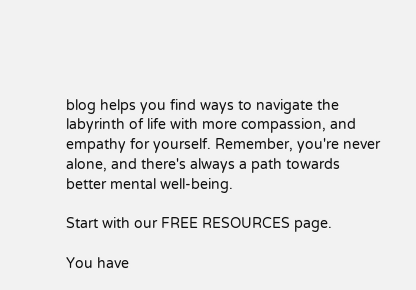blog helps you find ways to navigate the labyrinth of life with more compassion, and empathy for yourself. Remember, you're never alone, and there's always a path towards better mental well-being.

Start with our FREE RESOURCES page.

You have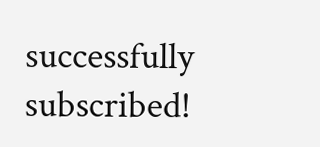successfully subscribed!